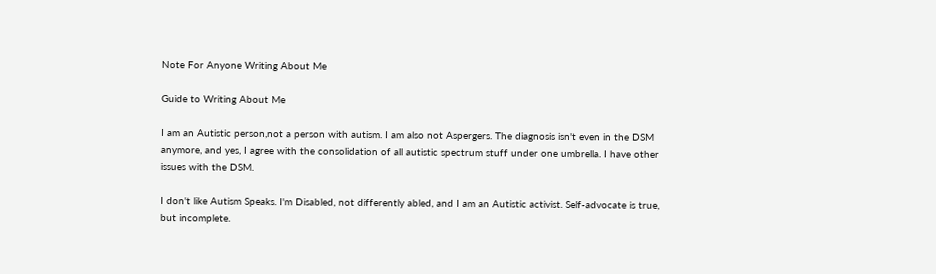Note For Anyone Writing About Me

Guide to Writing About Me

I am an Autistic person,not a person with autism. I am also not Aspergers. The diagnosis isn't even in the DSM anymore, and yes, I agree with the consolidation of all autistic spectrum stuff under one umbrella. I have other issues with the DSM.

I don't like Autism Speaks. I'm Disabled, not differently abled, and I am an Autistic activist. Self-advocate is true, but incomplete.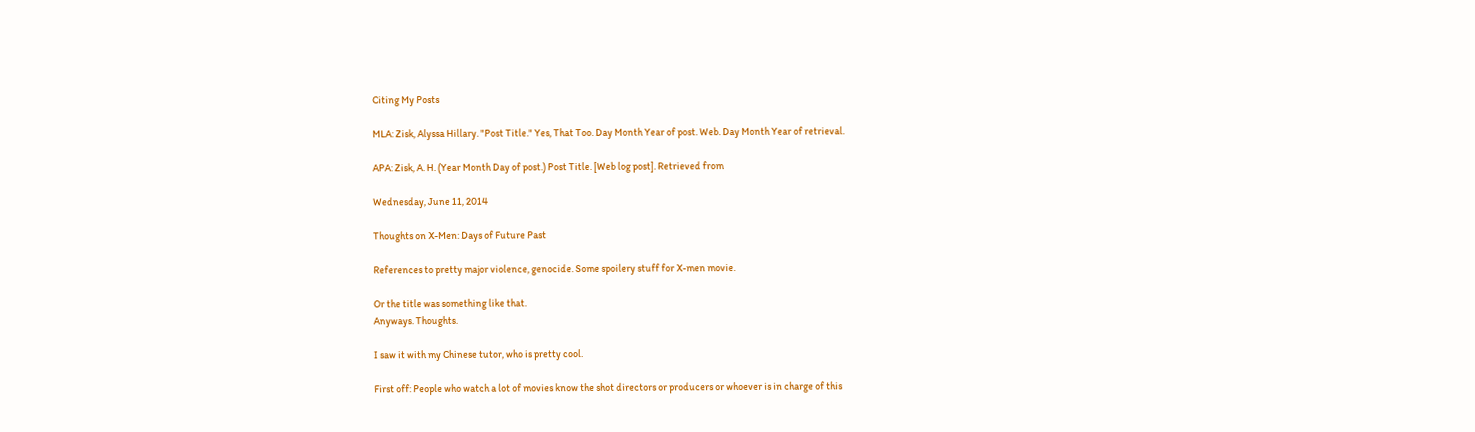Citing My Posts

MLA: Zisk, Alyssa Hillary. "Post Title." Yes, That Too. Day Month Year of post. Web. Day Month Year of retrieval.

APA: Zisk, A. H. (Year Month Day of post.) Post Title. [Web log post]. Retrieved from

Wednesday, June 11, 2014

Thoughts on X-Men: Days of Future Past

References to pretty major violence, genocide. Some spoilery stuff for X-men movie.

Or the title was something like that.
Anyways. Thoughts.

I saw it with my Chinese tutor, who is pretty cool.

First off: People who watch a lot of movies know the shot directors or producers or whoever is in charge of this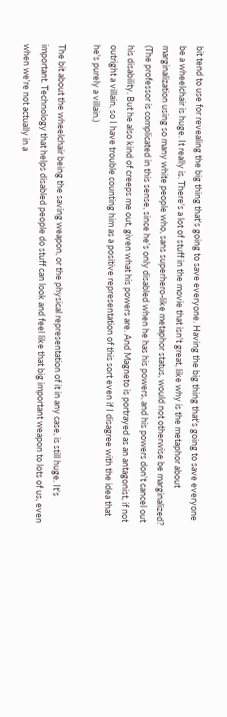bit tend to use for revealing the big thing that's going to save everyone. Having the big thing that's going to save everyone be a wheelchair is huge. It really is. There's a lot of stuff in the movie that isn't great, like why is the metaphor about marginalization using so many white people who, sans superhero-like metaphor status, would not otherwise be marginalized? (The professor is complicated in this sense, since he's only disabled when he has his powers, and his powers don't cancel out his disability. But he also kind of creeps me out, given what his powers are. And Magneto is portrayed as an antagonist, if not outright a villain, so I have trouble counting him as a positive representation of this sort even if I disagree with the idea that he's purely a villain.)

The bit about the wheelchair being the saving weapon, or the physical representation of it in any case, is still huge. It's important. Technology that helps disabled people do stuff can look and feel like that big important weapon to lots of us, even when we're not actually in a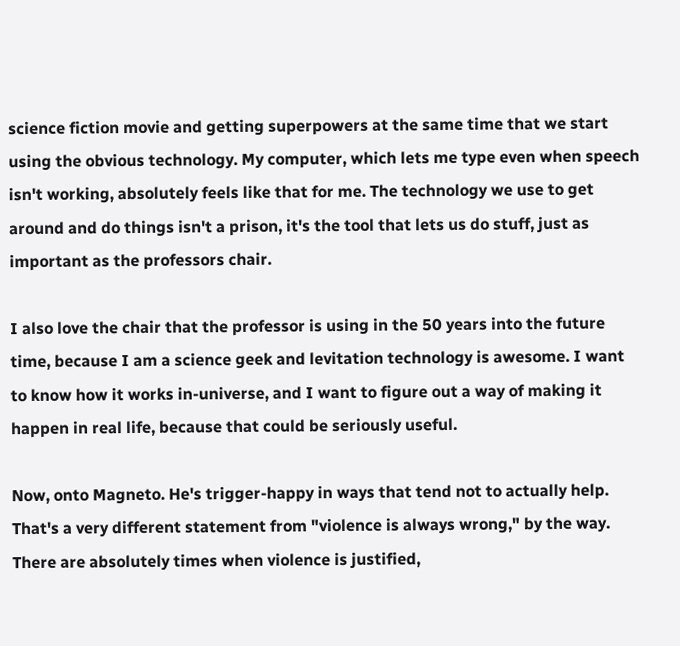science fiction movie and getting superpowers at the same time that we start using the obvious technology. My computer, which lets me type even when speech isn't working, absolutely feels like that for me. The technology we use to get around and do things isn't a prison, it's the tool that lets us do stuff, just as important as the professors chair.

I also love the chair that the professor is using in the 50 years into the future time, because I am a science geek and levitation technology is awesome. I want to know how it works in-universe, and I want to figure out a way of making it happen in real life, because that could be seriously useful.

Now, onto Magneto. He's trigger-happy in ways that tend not to actually help. That's a very different statement from "violence is always wrong," by the way. There are absolutely times when violence is justified,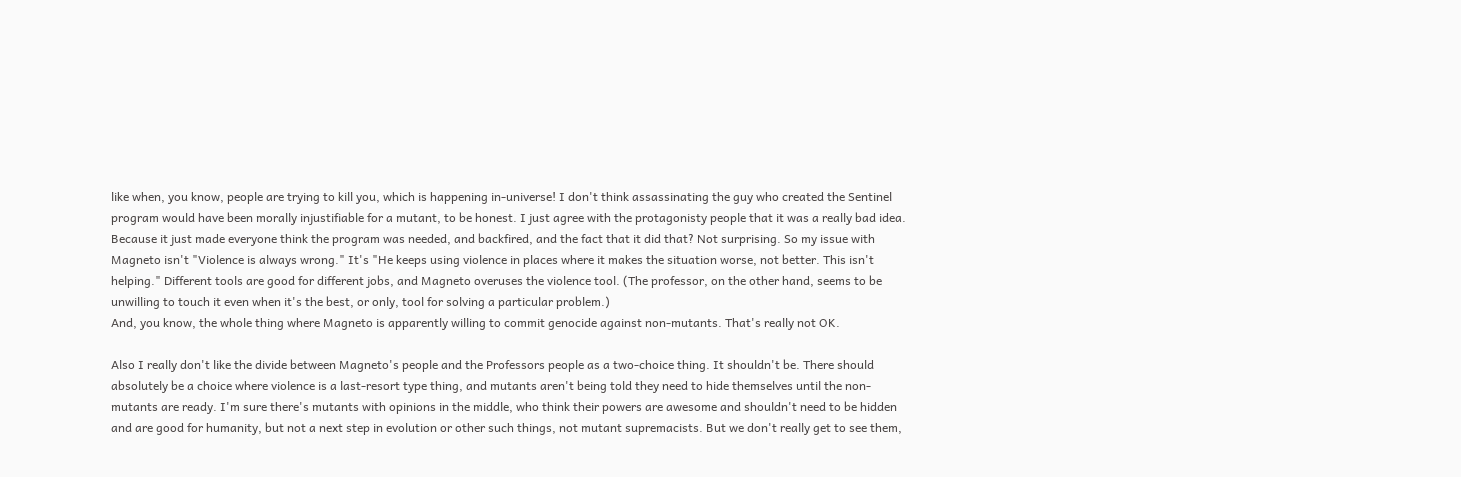like when, you know, people are trying to kill you, which is happening in-universe! I don't think assassinating the guy who created the Sentinel program would have been morally injustifiable for a mutant, to be honest. I just agree with the protagonisty people that it was a really bad idea. Because it just made everyone think the program was needed, and backfired, and the fact that it did that? Not surprising. So my issue with Magneto isn't "Violence is always wrong." It's "He keeps using violence in places where it makes the situation worse, not better. This isn't helping." Different tools are good for different jobs, and Magneto overuses the violence tool. (The professor, on the other hand, seems to be unwilling to touch it even when it's the best, or only, tool for solving a particular problem.)
And, you know, the whole thing where Magneto is apparently willing to commit genocide against non-mutants. That's really not OK.

Also I really don't like the divide between Magneto's people and the Professors people as a two-choice thing. It shouldn't be. There should absolutely be a choice where violence is a last-resort type thing, and mutants aren't being told they need to hide themselves until the non-mutants are ready. I'm sure there's mutants with opinions in the middle, who think their powers are awesome and shouldn't need to be hidden and are good for humanity, but not a next step in evolution or other such things, not mutant supremacists. But we don't really get to see them,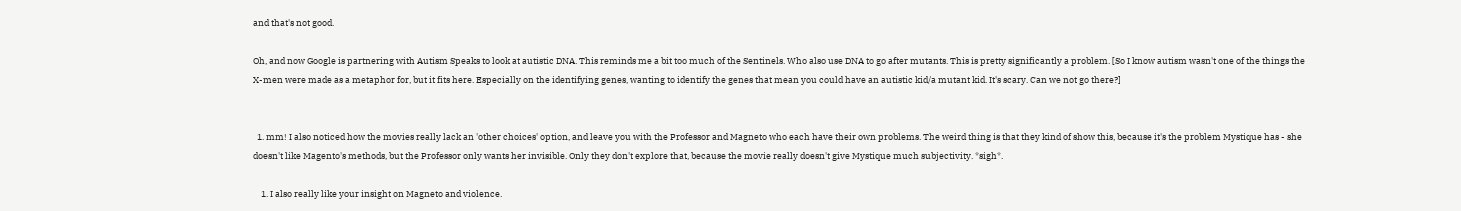and that's not good.

Oh, and now Google is partnering with Autism Speaks to look at autistic DNA. This reminds me a bit too much of the Sentinels. Who also use DNA to go after mutants. This is pretty significantly a problem. [So I know autism wasn't one of the things the X-men were made as a metaphor for, but it fits here. Especially on the identifying genes, wanting to identify the genes that mean you could have an autistic kid/a mutant kid. It's scary. Can we not go there?]


  1. mm! I also noticed how the movies really lack an 'other choices' option, and leave you with the Professor and Magneto who each have their own problems. The weird thing is that they kind of show this, because it's the problem Mystique has - she doesn't like Magento's methods, but the Professor only wants her invisible. Only they don't explore that, because the movie really doesn't give Mystique much subjectivity. *sigh*.

    1. I also really like your insight on Magneto and violence.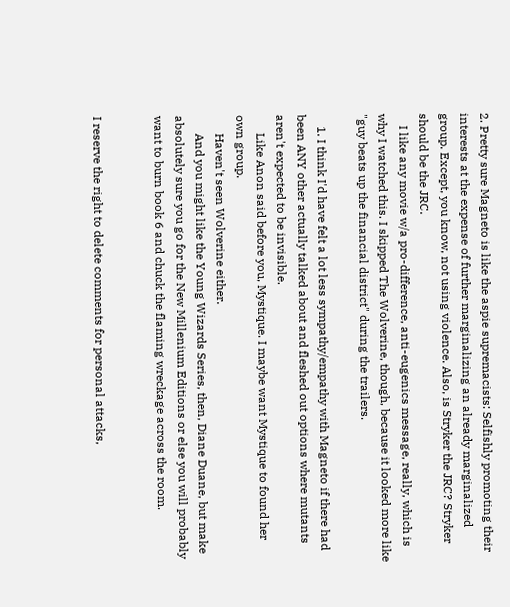2. Pretty sure Magneto is like the aspie supremacists: Selfishly promoting their interests at the expense of further marginalizing an already marginalized group. Except, you know, not using violence. Also, is Stryker the JRC? Stryker should be the JRC.
    I like any movie w/a pro-difference, anti-eugenics message, really, which is why I watched this. I skipped The Wolverine, though, because it looked more like "guy beats up the financial district" during the trailers.

    1. I think I'd have felt a lot less sympathy/empathy with Magneto if there had been ANY other actually talked about and fleshed out options where mutants aren't expected to be invisible.
      Like Anon said before you, Mystique. I maybe want Mystique to found her own group.
      Haven't seen Wolverine either.
      And you might like the Young Wizards Series, then, Diane Duane, but make absolutely sure you go for the New Millenium Editions or else you will probably want to burn book 6 and chuck the flaming wreckage across the room.


I reserve the right to delete comments for personal attacks,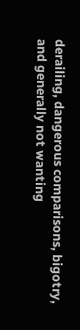derailing, dangerous comparisons, bigotry, and generally not wanting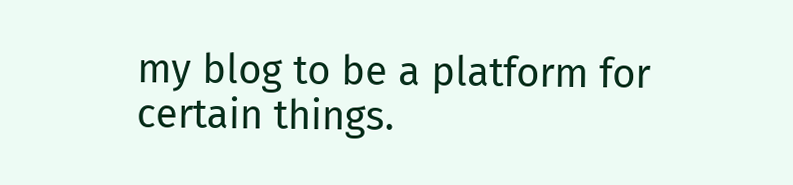my blog to be a platform for certain things.